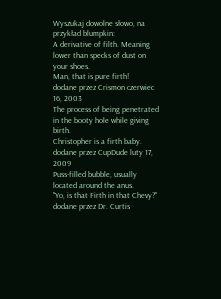Wyszukaj dowolne słowo, na przykład blumpkin:
A derivative of filth. Meaning lower than specks of dust on your shoes.
Man, that is pure firth!
dodane przez Crismon czerwiec 16, 2003
The process of being penetrated in the booty hole while giving birth.
Christopher is a firth baby.
dodane przez CupDude luty 17, 2009
Puss-filled bubble, usually located around the anus.
"Yo, is that Firth in that Chevy?"
dodane przez Dr. Curtis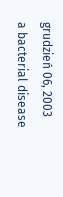grudzień 06, 2003
a bacterial disease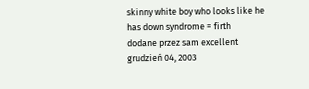skinny white boy who looks like he has down syndrome = firth
dodane przez sam excellent grudzień 04, 2003